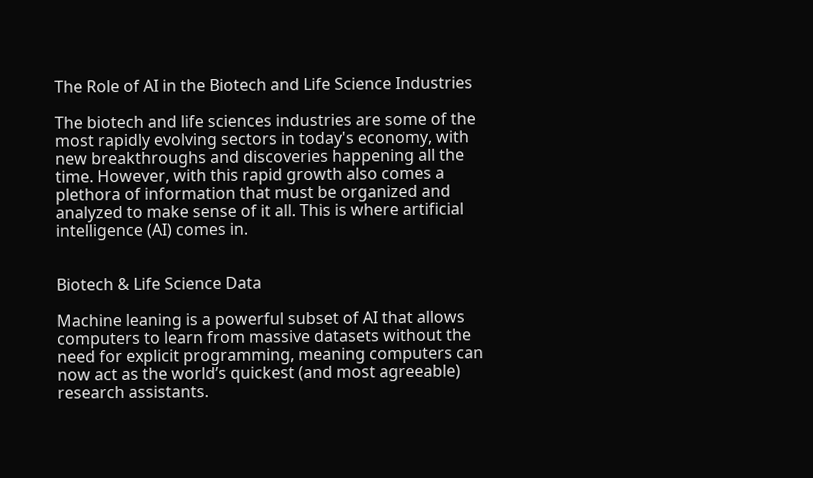The Role of AI in the Biotech and Life Science Industries

The biotech and life sciences industries are some of the most rapidly evolving sectors in today's economy, with new breakthroughs and discoveries happening all the time. However, with this rapid growth also comes a plethora of information that must be organized and analyzed to make sense of it all. This is where artificial intelligence (AI) comes in.


Biotech & Life Science Data

Machine leaning is a powerful subset of AI that allows computers to learn from massive datasets without the need for explicit programming, meaning computers can now act as the world’s quickest (and most agreeable) research assistants.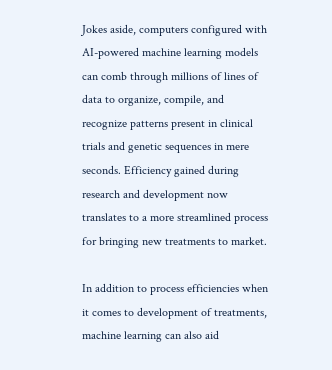Jokes aside, computers configured with AI-powered machine learning models can comb through millions of lines of data to organize, compile, and recognize patterns present in clinical trials and genetic sequences in mere seconds. Efficiency gained during research and development now translates to a more streamlined process for bringing new treatments to market.

In addition to process efficiencies when it comes to development of treatments, machine learning can also aid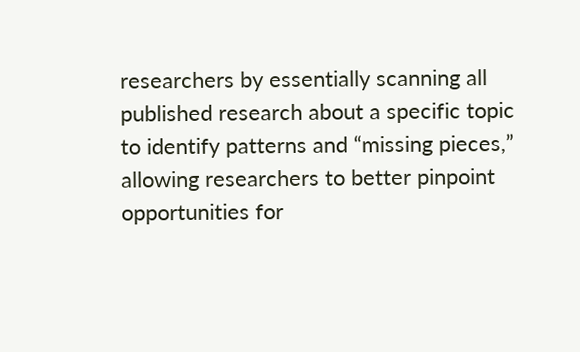researchers by essentially scanning all published research about a specific topic to identify patterns and “missing pieces,” allowing researchers to better pinpoint opportunities for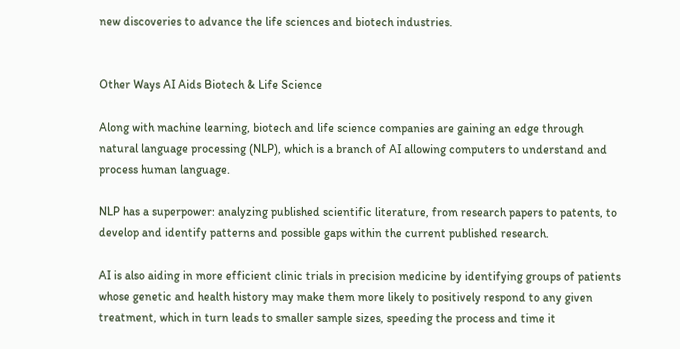new discoveries to advance the life sciences and biotech industries.


Other Ways AI Aids Biotech & Life Science

Along with machine learning, biotech and life science companies are gaining an edge through natural language processing (NLP), which is a branch of AI allowing computers to understand and process human language.

NLP has a superpower: analyzing published scientific literature, from research papers to patents, to develop and identify patterns and possible gaps within the current published research.

AI is also aiding in more efficient clinic trials in precision medicine by identifying groups of patients whose genetic and health history may make them more likely to positively respond to any given treatment, which in turn leads to smaller sample sizes, speeding the process and time it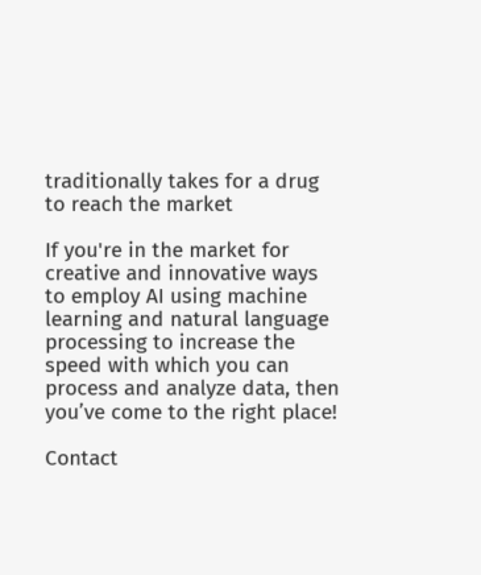traditionally takes for a drug to reach the market

If you're in the market for creative and innovative ways to employ AI using machine learning and natural language processing to increase the speed with which you can process and analyze data, then you’ve come to the right place!

Contact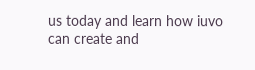us today and learn how iuvo can create and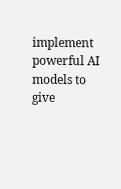implement powerful AI models to give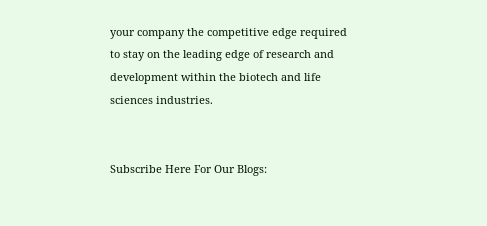your company the competitive edge required to stay on the leading edge of research and development within the biotech and life sciences industries.


Subscribe Here For Our Blogs: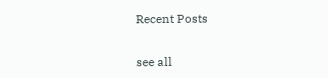Recent Posts


see all